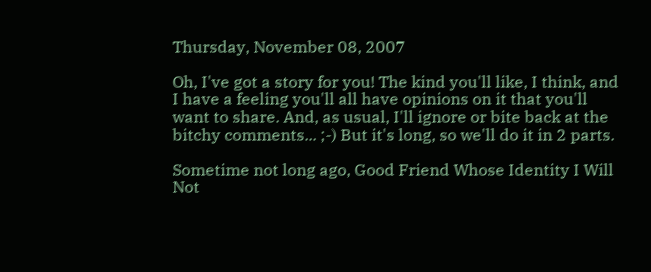Thursday, November 08, 2007

Oh, I've got a story for you! The kind you'll like, I think, and I have a feeling you'll all have opinions on it that you'll want to share. And, as usual, I'll ignore or bite back at the bitchy comments... ;-) But it's long, so we'll do it in 2 parts.

Sometime not long ago, Good Friend Whose Identity I Will Not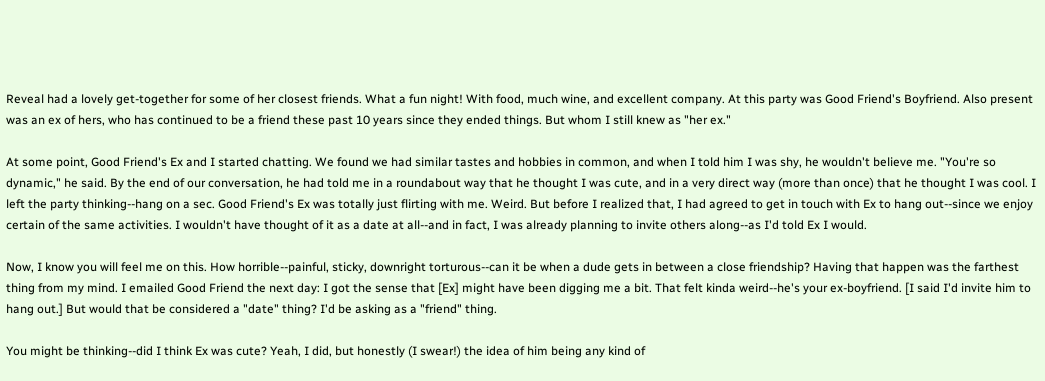Reveal had a lovely get-together for some of her closest friends. What a fun night! With food, much wine, and excellent company. At this party was Good Friend's Boyfriend. Also present was an ex of hers, who has continued to be a friend these past 10 years since they ended things. But whom I still knew as "her ex."

At some point, Good Friend's Ex and I started chatting. We found we had similar tastes and hobbies in common, and when I told him I was shy, he wouldn't believe me. "You're so dynamic," he said. By the end of our conversation, he had told me in a roundabout way that he thought I was cute, and in a very direct way (more than once) that he thought I was cool. I left the party thinking--hang on a sec. Good Friend's Ex was totally just flirting with me. Weird. But before I realized that, I had agreed to get in touch with Ex to hang out--since we enjoy certain of the same activities. I wouldn't have thought of it as a date at all--and in fact, I was already planning to invite others along--as I'd told Ex I would.

Now, I know you will feel me on this. How horrible--painful, sticky, downright torturous--can it be when a dude gets in between a close friendship? Having that happen was the farthest thing from my mind. I emailed Good Friend the next day: I got the sense that [Ex] might have been digging me a bit. That felt kinda weird--he's your ex-boyfriend. [I said I'd invite him to hang out.] But would that be considered a "date" thing? I'd be asking as a "friend" thing.

You might be thinking--did I think Ex was cute? Yeah, I did, but honestly (I swear!) the idea of him being any kind of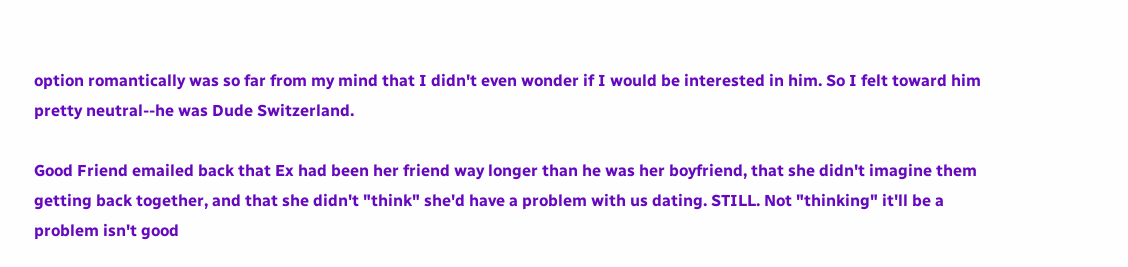option romantically was so far from my mind that I didn't even wonder if I would be interested in him. So I felt toward him pretty neutral--he was Dude Switzerland.

Good Friend emailed back that Ex had been her friend way longer than he was her boyfriend, that she didn't imagine them getting back together, and that she didn't "think" she'd have a problem with us dating. STILL. Not "thinking" it'll be a problem isn't good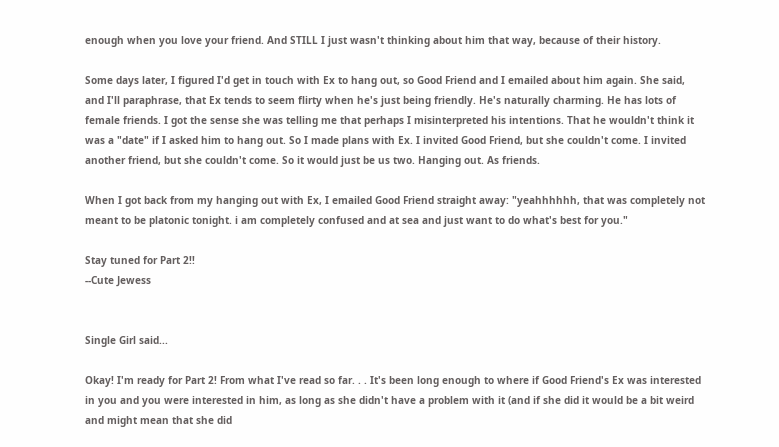enough when you love your friend. And STILL I just wasn't thinking about him that way, because of their history.

Some days later, I figured I'd get in touch with Ex to hang out, so Good Friend and I emailed about him again. She said, and I'll paraphrase, that Ex tends to seem flirty when he's just being friendly. He's naturally charming. He has lots of female friends. I got the sense she was telling me that perhaps I misinterpreted his intentions. That he wouldn't think it was a "date" if I asked him to hang out. So I made plans with Ex. I invited Good Friend, but she couldn't come. I invited another friend, but she couldn't come. So it would just be us two. Hanging out. As friends.

When I got back from my hanging out with Ex, I emailed Good Friend straight away: "yeahhhhhh, that was completely not meant to be platonic tonight. i am completely confused and at sea and just want to do what's best for you."

Stay tuned for Part 2!!
--Cute Jewess


Single Girl said...

Okay! I'm ready for Part 2! From what I've read so far. . . It's been long enough to where if Good Friend's Ex was interested in you and you were interested in him, as long as she didn't have a problem with it (and if she did it would be a bit weird and might mean that she did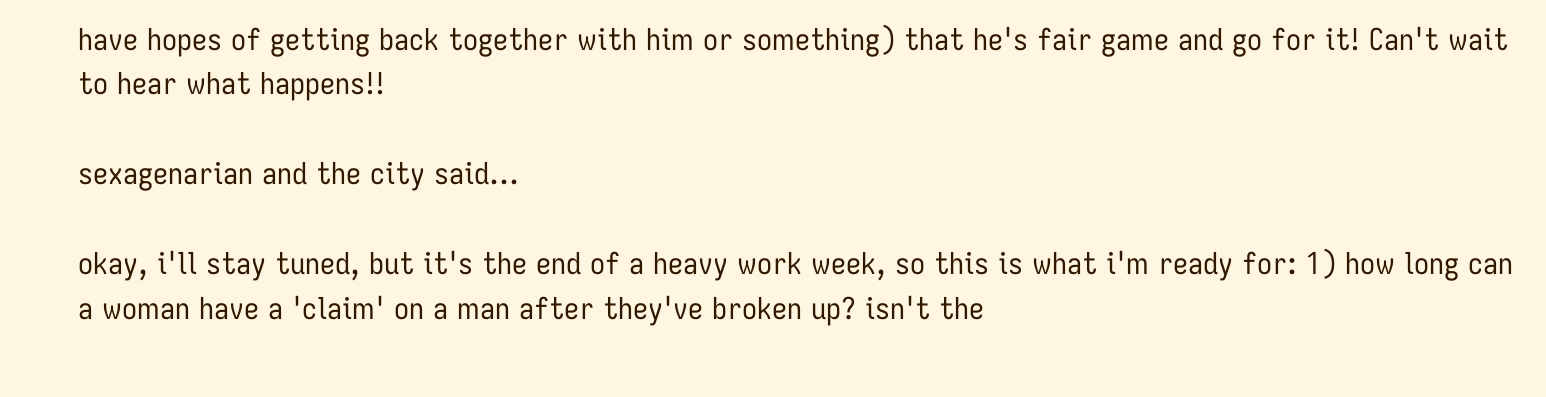have hopes of getting back together with him or something) that he's fair game and go for it! Can't wait to hear what happens!!

sexagenarian and the city said...

okay, i'll stay tuned, but it's the end of a heavy work week, so this is what i'm ready for: 1) how long can a woman have a 'claim' on a man after they've broken up? isn't the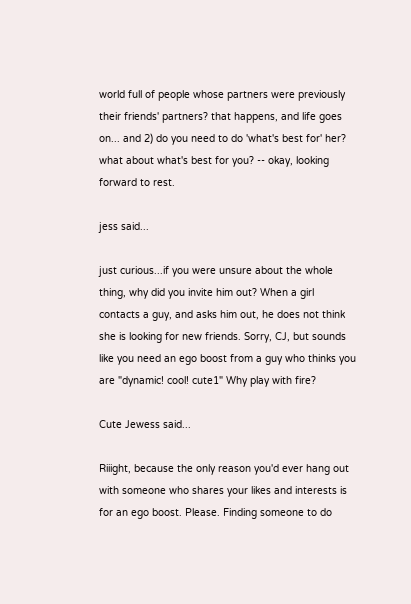world full of people whose partners were previously their friends' partners? that happens, and life goes on... and 2) do you need to do 'what's best for' her? what about what's best for you? -- okay, looking forward to rest.

jess said...

just curious...if you were unsure about the whole thing, why did you invite him out? When a girl contacts a guy, and asks him out, he does not think she is looking for new friends. Sorry, CJ, but sounds like you need an ego boost from a guy who thinks you are "dynamic! cool! cute1" Why play with fire?

Cute Jewess said...

Riiight, because the only reason you'd ever hang out with someone who shares your likes and interests is for an ego boost. Please. Finding someone to do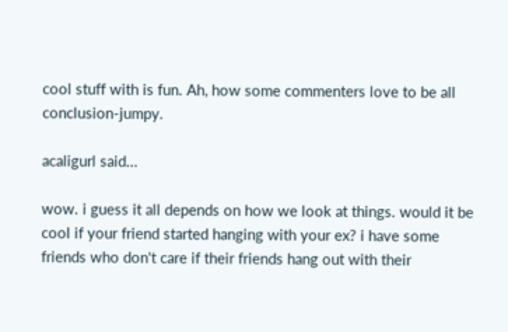cool stuff with is fun. Ah, how some commenters love to be all conclusion-jumpy.

acaligurl said...

wow. i guess it all depends on how we look at things. would it be cool if your friend started hanging with your ex? i have some friends who don't care if their friends hang out with their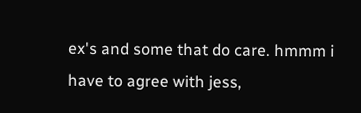ex's and some that do care. hmmm i have to agree with jess,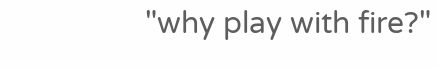"why play with fire?"